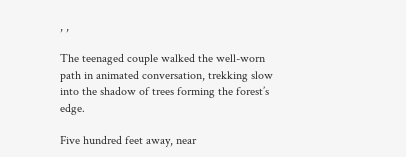, ,

The teenaged couple walked the well-worn path in animated conversation, trekking slow into the shadow of trees forming the forest’s edge.

Five hundred feet away, near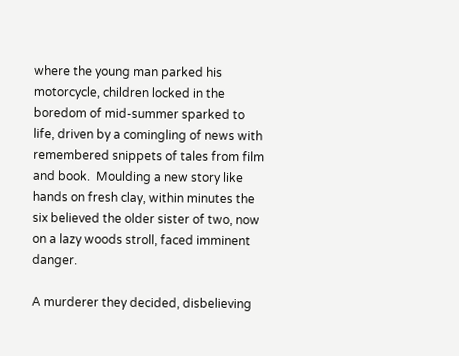where the young man parked his motorcycle, children locked in the boredom of mid-summer sparked to life, driven by a comingling of news with remembered snippets of tales from film and book.  Moulding a new story like hands on fresh clay, within minutes the six believed the older sister of two, now on a lazy woods stroll, faced imminent danger.

A murderer they decided, disbelieving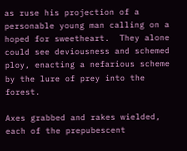as ruse his projection of a personable young man calling on a hoped for sweetheart.  They alone could see deviousness and schemed ploy, enacting a nefarious scheme by the lure of prey into the forest.

Axes grabbed and rakes wielded, each of the prepubescent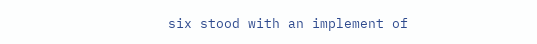six stood with an implement of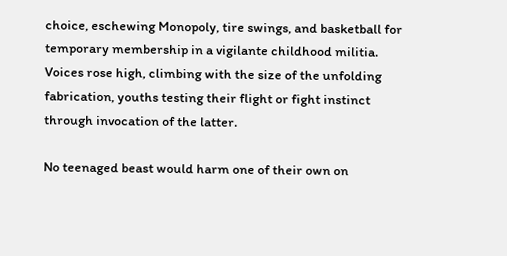choice, eschewing Monopoly, tire swings, and basketball for temporary membership in a vigilante childhood militia.  Voices rose high, climbing with the size of the unfolding fabrication, youths testing their flight or fight instinct through invocation of the latter.

No teenaged beast would harm one of their own on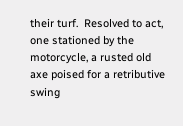their turf.  Resolved to act, one stationed by the motorcycle, a rusted old axe poised for a retributive swing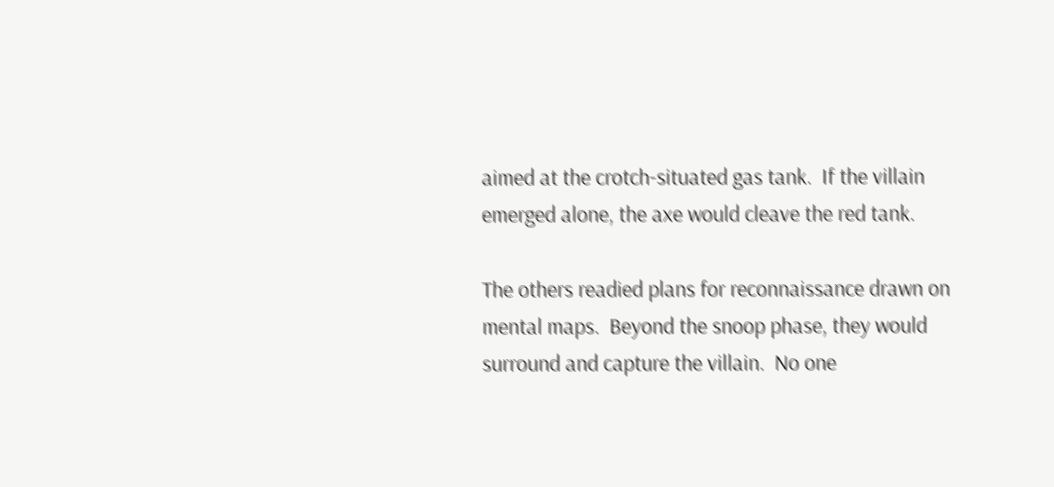aimed at the crotch-situated gas tank.  If the villain emerged alone, the axe would cleave the red tank.

The others readied plans for reconnaissance drawn on mental maps.  Beyond the snoop phase, they would surround and capture the villain.  No one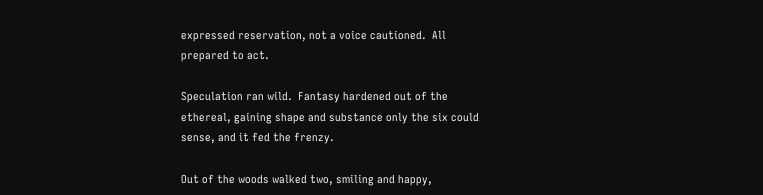expressed reservation, not a voice cautioned.  All prepared to act.

Speculation ran wild.  Fantasy hardened out of the ethereal, gaining shape and substance only the six could sense, and it fed the frenzy.

Out of the woods walked two, smiling and happy,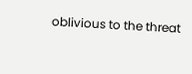oblivious to the threat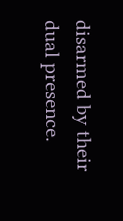disarmed by their dual presence.